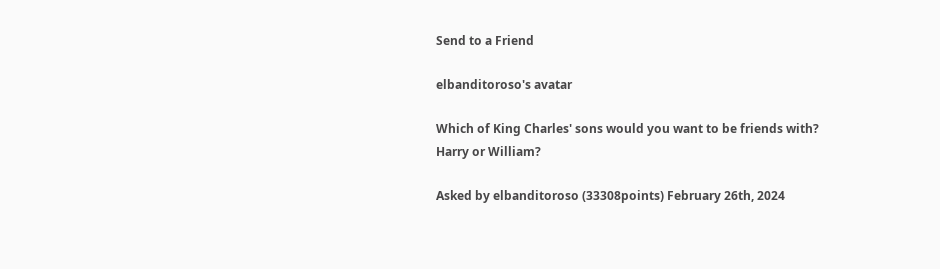Send to a Friend

elbanditoroso's avatar

Which of King Charles' sons would you want to be friends with? Harry or William?

Asked by elbanditoroso (33308points) February 26th, 2024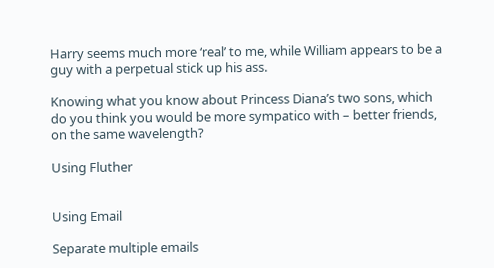Harry seems much more ‘real’ to me, while William appears to be a guy with a perpetual stick up his ass.

Knowing what you know about Princess Diana’s two sons, which do you think you would be more sympatico with – better friends, on the same wavelength?

Using Fluther


Using Email

Separate multiple emails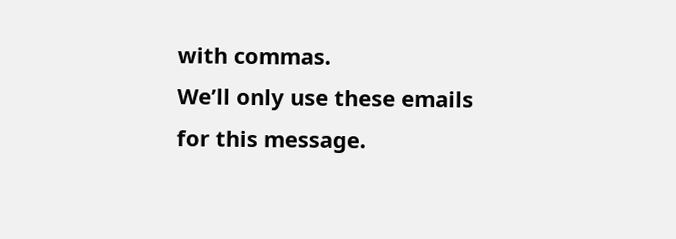with commas.
We’ll only use these emails for this message.